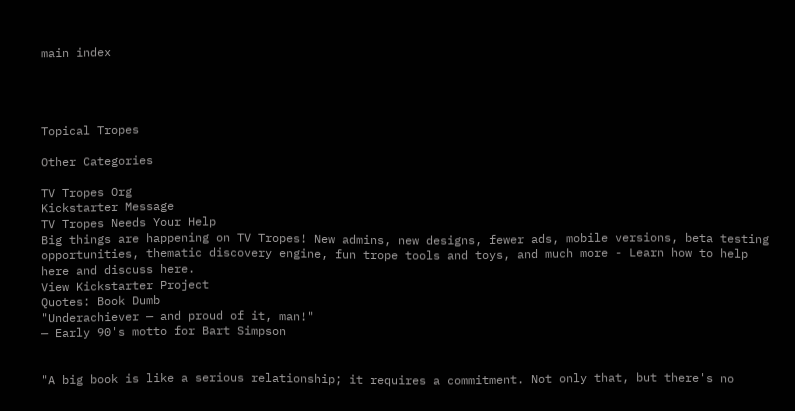main index




Topical Tropes

Other Categories

TV Tropes Org
Kickstarter Message
TV Tropes Needs Your Help
Big things are happening on TV Tropes! New admins, new designs, fewer ads, mobile versions, beta testing opportunities, thematic discovery engine, fun trope tools and toys, and much more - Learn how to help here and discuss here.
View Kickstarter Project
Quotes: Book Dumb
"Underachiever — and proud of it, man!"
— Early 90's motto for Bart Simpson


"A big book is like a serious relationship; it requires a commitment. Not only that, but there's no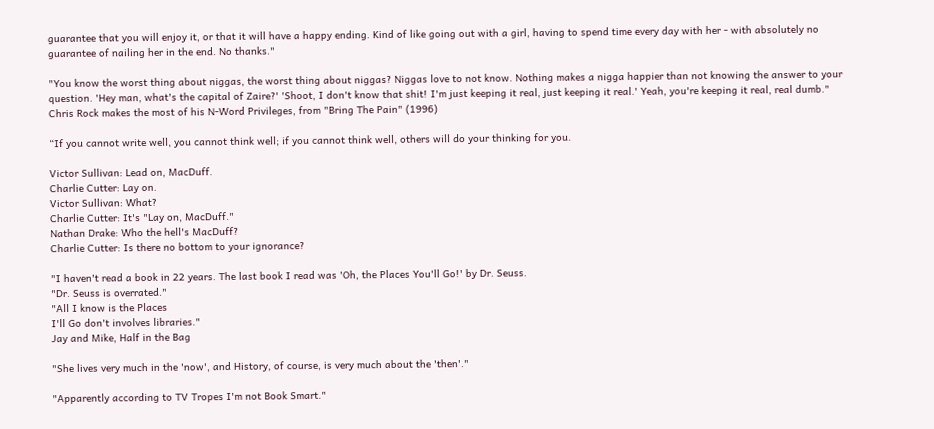guarantee that you will enjoy it, or that it will have a happy ending. Kind of like going out with a girl, having to spend time every day with her - with absolutely no guarantee of nailing her in the end. No thanks."

"You know the worst thing about niggas, the worst thing about niggas? Niggas love to not know. Nothing makes a nigga happier than not knowing the answer to your question. 'Hey man, what's the capital of Zaire?' 'Shoot, I don't know that shit! I'm just keeping it real, just keeping it real.' Yeah, you're keeping it real, real dumb."
Chris Rock makes the most of his N-Word Privileges, from "Bring The Pain" (1996)

“If you cannot write well, you cannot think well; if you cannot think well, others will do your thinking for you.

Victor Sullivan: Lead on, MacDuff.
Charlie Cutter: Lay on.
Victor Sullivan: What?
Charlie Cutter: It's "Lay on, MacDuff."
Nathan Drake: Who the hell's MacDuff?
Charlie Cutter: Is there no bottom to your ignorance?

"I haven't read a book in 22 years. The last book I read was 'Oh, the Places You'll Go!' by Dr. Seuss.
"Dr. Seuss is overrated."
"All I know is the Places
I'll Go don't involves libraries."
Jay and Mike, Half in the Bag

"She lives very much in the 'now', and History, of course, is very much about the 'then'."

"Apparently according to TV Tropes I'm not Book Smart."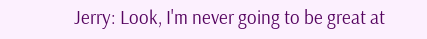Jerry: Look, I'm never going to be great at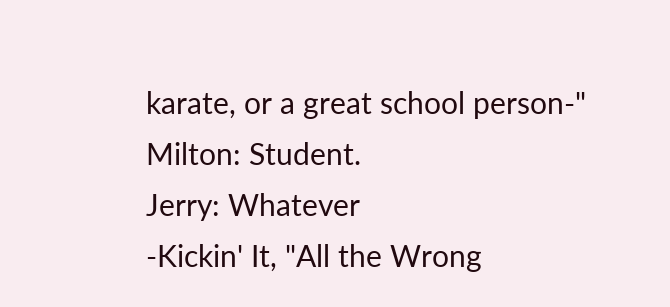karate, or a great school person-"
Milton: Student.
Jerry: Whatever
-Kickin' It, "All the Wrong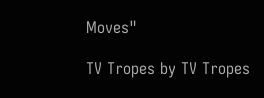Moves"

TV Tropes by TV Tropes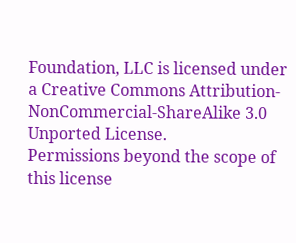Foundation, LLC is licensed under a Creative Commons Attribution-NonCommercial-ShareAlike 3.0 Unported License.
Permissions beyond the scope of this license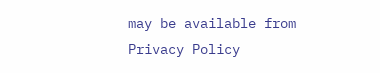may be available from
Privacy Policy